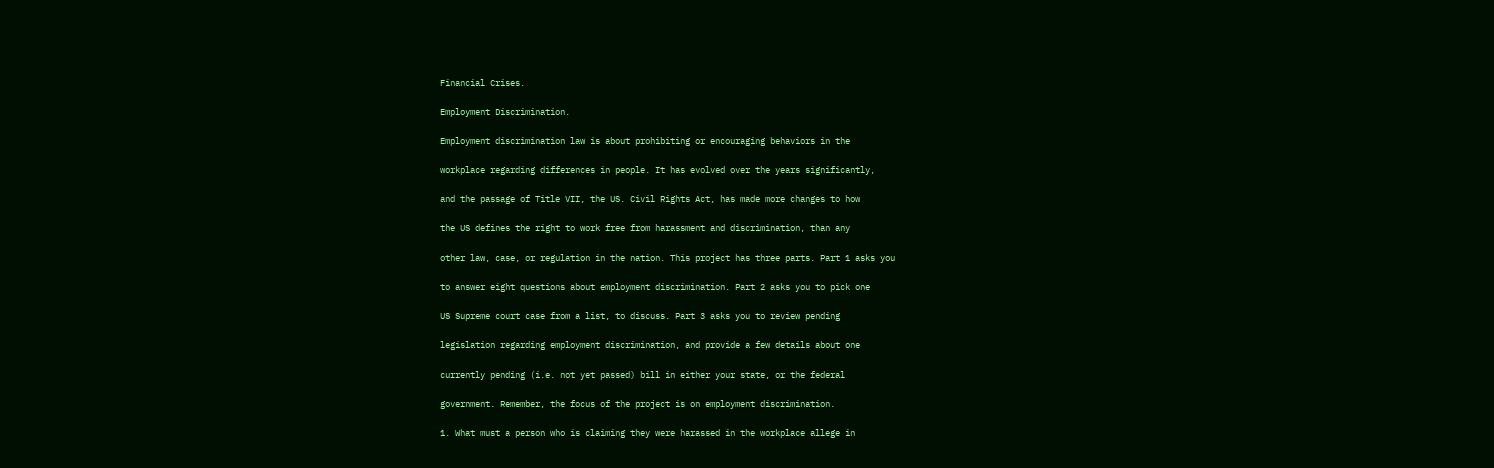Financial Crises.

Employment Discrimination.

Employment discrimination law is about prohibiting or encouraging behaviors in the

workplace regarding differences in people. It has evolved over the years significantly,

and the passage of Title VII, the US. Civil Rights Act, has made more changes to how

the US defines the right to work free from harassment and discrimination, than any

other law, case, or regulation in the nation. This project has three parts. Part 1 asks you

to answer eight questions about employment discrimination. Part 2 asks you to pick one

US Supreme court case from a list, to discuss. Part 3 asks you to review pending

legislation regarding employment discrimination, and provide a few details about one

currently pending (i.e. not yet passed) bill in either your state, or the federal

government. Remember, the focus of the project is on employment discrimination.

1. What must a person who is claiming they were harassed in the workplace allege in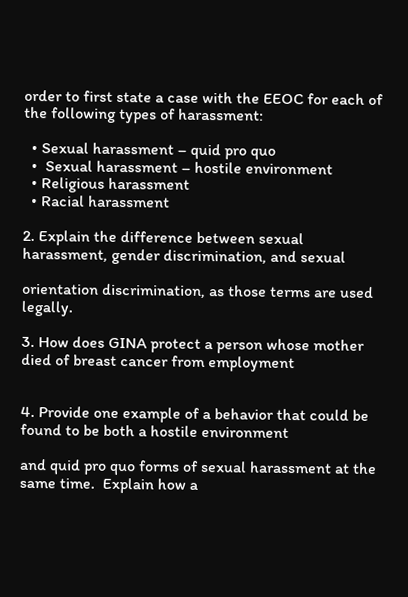order to first state a case with the EEOC for each of the following types of harassment:

  • Sexual harassment – quid pro quo
  •  Sexual harassment – hostile environment
  • Religious harassment
  • Racial harassment

2. Explain the difference between sexual harassment, gender discrimination, and sexual

orientation discrimination, as those terms are used legally.

3. How does GINA protect a person whose mother died of breast cancer from employment


4. Provide one example of a behavior that could be found to be both a hostile environment

and quid pro quo forms of sexual harassment at the same time.  Explain how a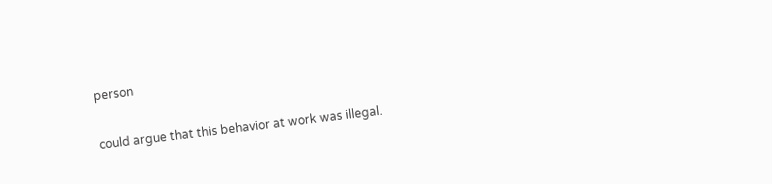person

could argue that this behavior at work was illegal.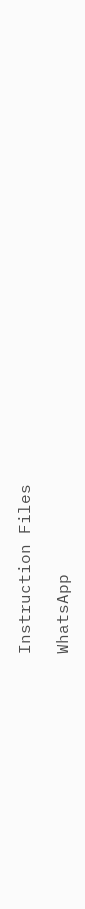Instruction Files

WhatsApp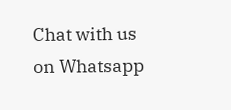Chat with us on Whatsapp